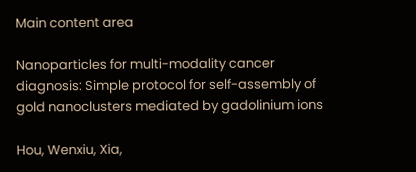Main content area

Nanoparticles for multi-modality cancer diagnosis: Simple protocol for self-assembly of gold nanoclusters mediated by gadolinium ions

Hou, Wenxiu, Xia,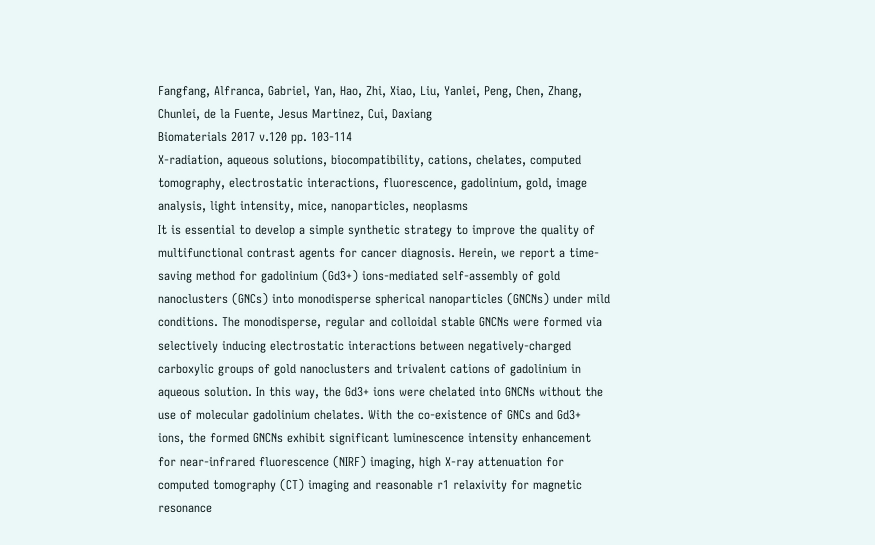Fangfang, Alfranca, Gabriel, Yan, Hao, Zhi, Xiao, Liu, Yanlei, Peng, Chen, Zhang, Chunlei, de la Fuente, Jesus Martinez, Cui, Daxiang
Biomaterials 2017 v.120 pp. 103-114
X-radiation, aqueous solutions, biocompatibility, cations, chelates, computed tomography, electrostatic interactions, fluorescence, gadolinium, gold, image analysis, light intensity, mice, nanoparticles, neoplasms
It is essential to develop a simple synthetic strategy to improve the quality of multifunctional contrast agents for cancer diagnosis. Herein, we report a time-saving method for gadolinium (Gd3+) ions-mediated self-assembly of gold nanoclusters (GNCs) into monodisperse spherical nanoparticles (GNCNs) under mild conditions. The monodisperse, regular and colloidal stable GNCNs were formed via selectively inducing electrostatic interactions between negatively-charged carboxylic groups of gold nanoclusters and trivalent cations of gadolinium in aqueous solution. In this way, the Gd3+ ions were chelated into GNCNs without the use of molecular gadolinium chelates. With the co-existence of GNCs and Gd3+ ions, the formed GNCNs exhibit significant luminescence intensity enhancement for near-infrared fluorescence (NIRF) imaging, high X-ray attenuation for computed tomography (CT) imaging and reasonable r1 relaxivity for magnetic resonance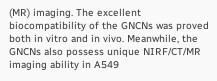(MR) imaging. The excellent biocompatibility of the GNCNs was proved both in vitro and in vivo. Meanwhile, the GNCNs also possess unique NIRF/CT/MR imaging ability in A549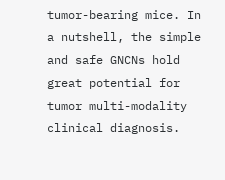tumor-bearing mice. In a nutshell, the simple and safe GNCNs hold great potential for tumor multi-modality clinical diagnosis.